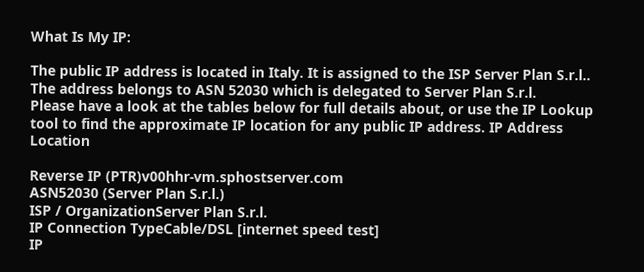What Is My IP:

The public IP address is located in Italy. It is assigned to the ISP Server Plan S.r.l.. The address belongs to ASN 52030 which is delegated to Server Plan S.r.l.
Please have a look at the tables below for full details about, or use the IP Lookup tool to find the approximate IP location for any public IP address. IP Address Location

Reverse IP (PTR)v00hhr-vm.sphostserver.com
ASN52030 (Server Plan S.r.l.)
ISP / OrganizationServer Plan S.r.l.
IP Connection TypeCable/DSL [internet speed test]
IP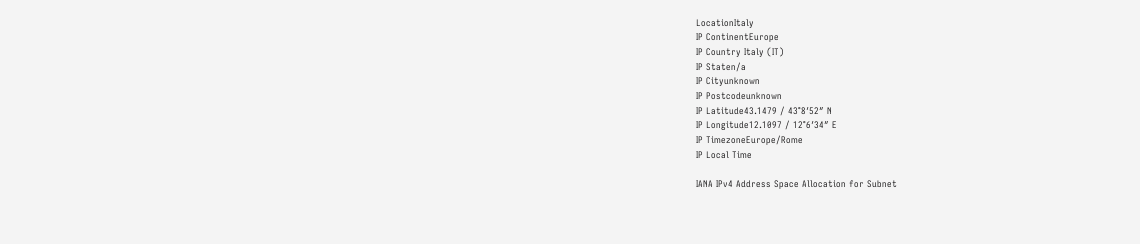LocationItaly
IP ContinentEurope
IP Country Italy (IT)
IP Staten/a
IP Cityunknown
IP Postcodeunknown
IP Latitude43.1479 / 43°8′52″ N
IP Longitude12.1097 / 12°6′34″ E
IP TimezoneEurope/Rome
IP Local Time

IANA IPv4 Address Space Allocation for Subnet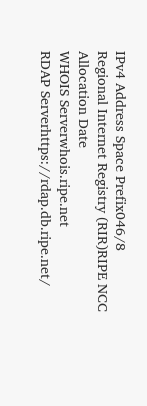IPv4 Address Space Prefix046/8
Regional Internet Registry (RIR)RIPE NCC
Allocation Date
WHOIS Serverwhois.ripe.net
RDAP Serverhttps://rdap.db.ripe.net/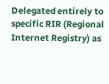Delegated entirely to specific RIR (Regional Internet Registry) as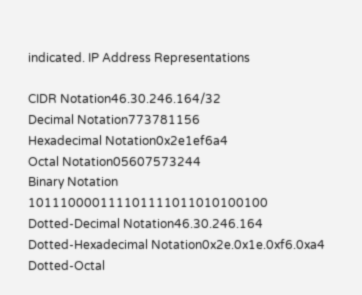indicated. IP Address Representations

CIDR Notation46.30.246.164/32
Decimal Notation773781156
Hexadecimal Notation0x2e1ef6a4
Octal Notation05607573244
Binary Notation 101110000111101111011010100100
Dotted-Decimal Notation46.30.246.164
Dotted-Hexadecimal Notation0x2e.0x1e.0xf6.0xa4
Dotted-Octal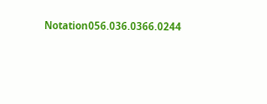Notation056.036.0366.0244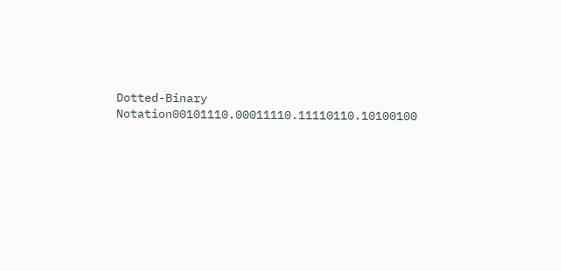Dotted-Binary Notation00101110.00011110.11110110.10100100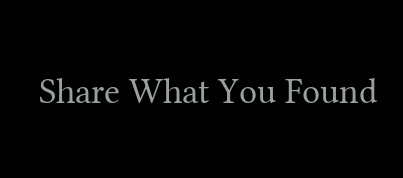Share What You Found